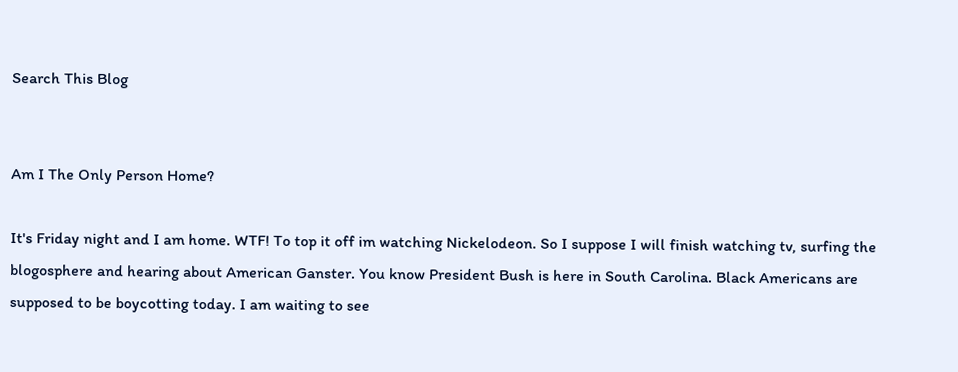Search This Blog


Am I The Only Person Home?

It's Friday night and I am home. WTF! To top it off im watching Nickelodeon. So I suppose I will finish watching tv, surfing the blogosphere and hearing about American Ganster. You know President Bush is here in South Carolina. Black Americans are supposed to be boycotting today. I am waiting to see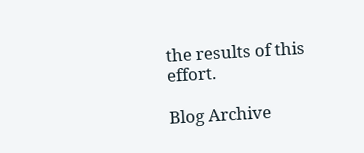the results of this effort.

Blog Archive